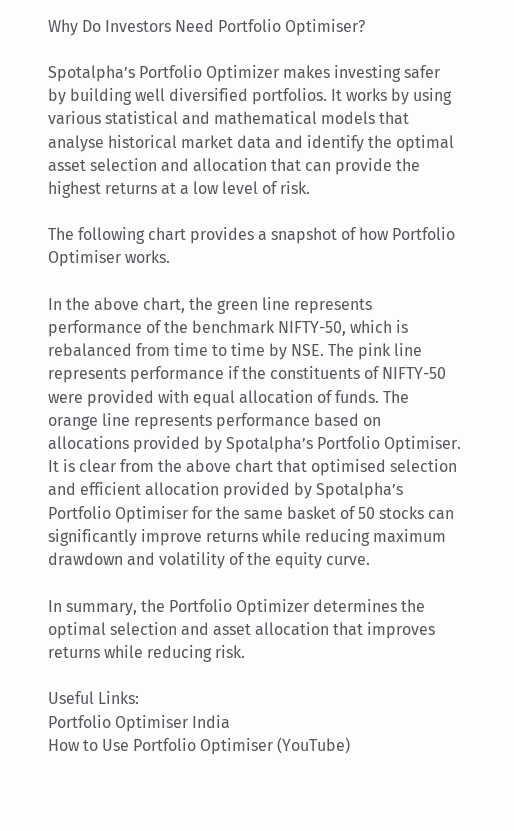Why Do Investors Need Portfolio Optimiser?

Spotalpha’s Portfolio Optimizer makes investing safer by building well diversified portfolios. It works by using various statistical and mathematical models that analyse historical market data and identify the optimal asset selection and allocation that can provide the highest returns at a low level of risk.

The following chart provides a snapshot of how Portfolio Optimiser works.

In the above chart, the green line represents performance of the benchmark NIFTY-50, which is rebalanced from time to time by NSE. The pink line represents performance if the constituents of NIFTY-50 were provided with equal allocation of funds. The orange line represents performance based on allocations provided by Spotalpha’s Portfolio Optimiser. It is clear from the above chart that optimised selection and efficient allocation provided by Spotalpha’s Portfolio Optimiser for the same basket of 50 stocks can significantly improve returns while reducing maximum drawdown and volatility of the equity curve.

In summary, the Portfolio Optimizer determines the optimal selection and asset allocation that improves returns while reducing risk.

Useful Links:
Portfolio Optimiser India
How to Use Portfolio Optimiser (YouTube)